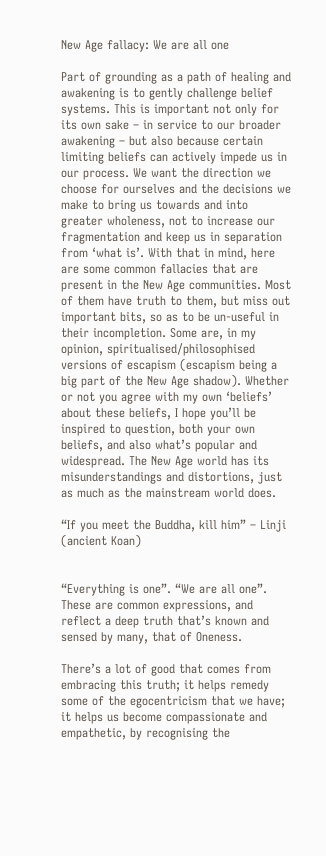New Age fallacy: We are all one

Part of grounding as a path of healing and awakening is to gently challenge belief systems. This is important not only for its own sake – in service to our broader awakening – but also because certain limiting beliefs can actively impede us in our process. We want the direction we choose for ourselves and the decisions we make to bring us towards and into greater wholeness, not to increase our fragmentation and keep us in separation from ‘what is’. With that in mind, here are some common fallacies that are present in the New Age communities. Most of them have truth to them, but miss out important bits, so as to be un-useful in their incompletion. Some are, in my opinion, spiritualised/philosophised versions of escapism (escapism being a big part of the New Age shadow). Whether or not you agree with my own ‘beliefs’ about these beliefs, I hope you’ll be inspired to question, both your own beliefs, and also what’s popular and widespread. The New Age world has its misunderstandings and distortions, just as much as the mainstream world does.

“If you meet the Buddha, kill him” – Linji (ancient Koan)


“Everything is one”. “We are all one”. These are common expressions, and reflect a deep truth that’s known and sensed by many, that of Oneness.

There’s a lot of good that comes from embracing this truth; it helps remedy some of the egocentricism that we have; it helps us become compassionate and empathetic, by recognising the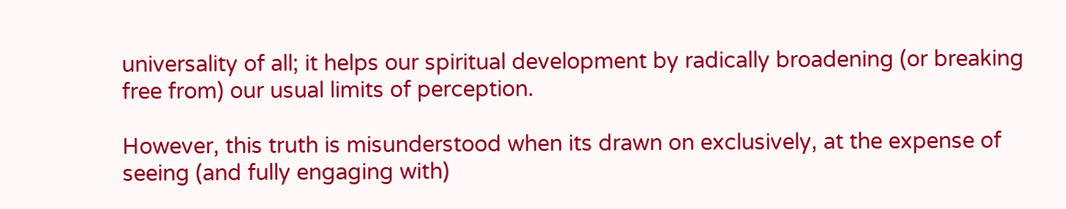universality of all; it helps our spiritual development by radically broadening (or breaking free from) our usual limits of perception.

However, this truth is misunderstood when its drawn on exclusively, at the expense of seeing (and fully engaging with)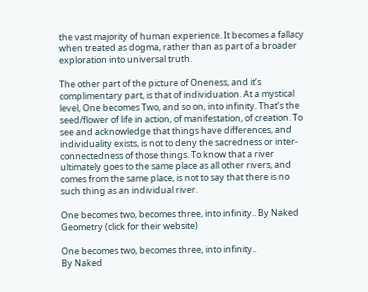the vast majority of human experience. It becomes a fallacy when treated as dogma, rather than as part of a broader exploration into universal truth.

The other part of the picture of Oneness, and it’s complimentary part, is that of individuation. At a mystical level, One becomes Two, and so on, into infinity. That’s the seed/flower of life in action, of manifestation, of creation. To see and acknowledge that things have differences, and individuality exists, is not to deny the sacredness or inter-connectedness of those things. To know that a river ultimately goes to the same place as all other rivers, and comes from the same place, is not to say that there is no such thing as an individual river.

One becomes two, becomes three, into infinity.. By Naked Geometry (click for their website)

One becomes two, becomes three, into infinity..
By Naked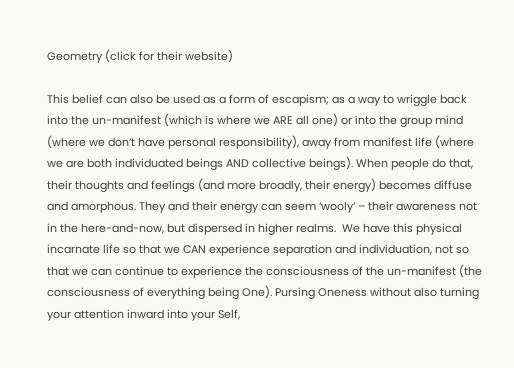Geometry (click for their website)

This belief can also be used as a form of escapism; as a way to wriggle back into the un-manifest (which is where we ARE all one) or into the group mind (where we don’t have personal responsibility), away from manifest life (where we are both individuated beings AND collective beings). When people do that, their thoughts and feelings (and more broadly, their energy) becomes diffuse and amorphous. They and their energy can seem ‘wooly’ – their awareness not in the here-and-now, but dispersed in higher realms.  We have this physical incarnate life so that we CAN experience separation and individuation, not so that we can continue to experience the consciousness of the un-manifest (the consciousness of everything being One). Pursing Oneness without also turning your attention inward into your Self,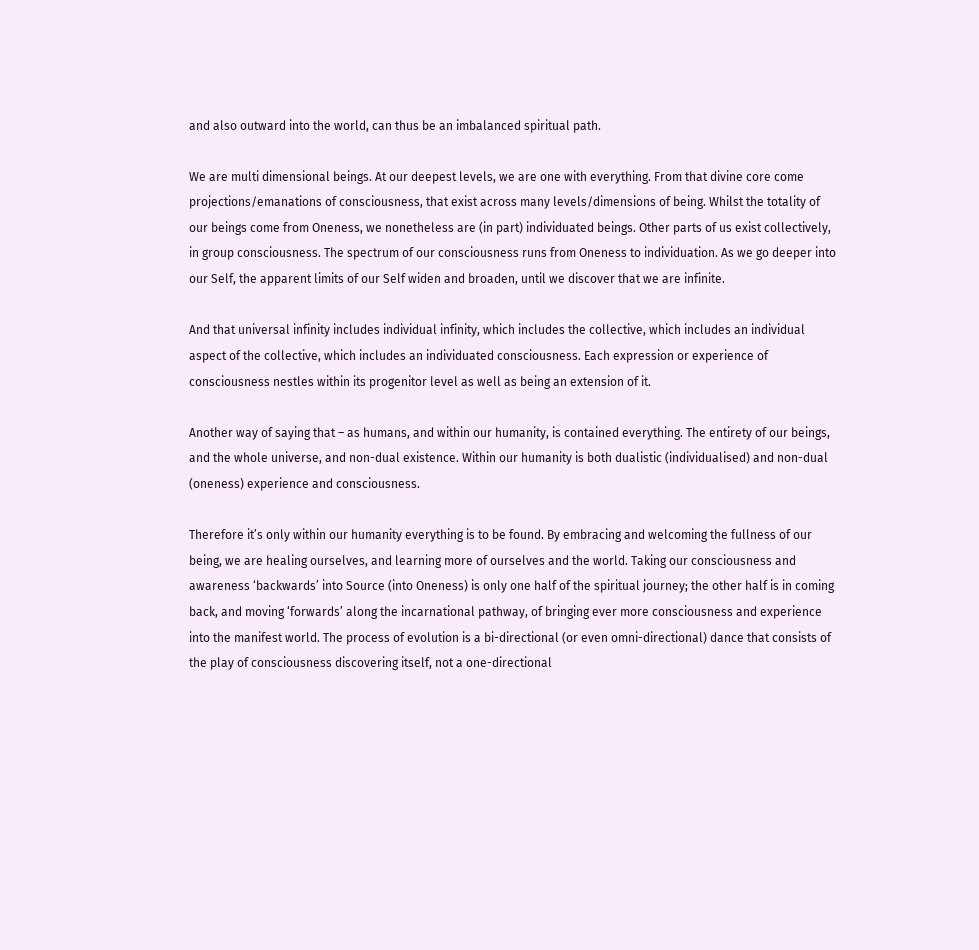and also outward into the world, can thus be an imbalanced spiritual path.

We are multi dimensional beings. At our deepest levels, we are one with everything. From that divine core come projections/emanations of consciousness, that exist across many levels/dimensions of being. Whilst the totality of our beings come from Oneness, we nonetheless are (in part) individuated beings. Other parts of us exist collectively, in group consciousness. The spectrum of our consciousness runs from Oneness to individuation. As we go deeper into our Self, the apparent limits of our Self widen and broaden, until we discover that we are infinite.

And that universal infinity includes individual infinity, which includes the collective, which includes an individual aspect of the collective, which includes an individuated consciousness. Each expression or experience of consciousness nestles within its progenitor level as well as being an extension of it.

Another way of saying that – as humans, and within our humanity, is contained everything. The entirety of our beings, and the whole universe, and non-dual existence. Within our humanity is both dualistic (individualised) and non-dual (oneness) experience and consciousness.

Therefore it’s only within our humanity everything is to be found. By embracing and welcoming the fullness of our being, we are healing ourselves, and learning more of ourselves and the world. Taking our consciousness and awareness ‘backwards’ into Source (into Oneness) is only one half of the spiritual journey; the other half is in coming back, and moving ‘forwards’ along the incarnational pathway, of bringing ever more consciousness and experience into the manifest world. The process of evolution is a bi-directional (or even omni-directional) dance that consists of the play of consciousness discovering itself, not a one-directional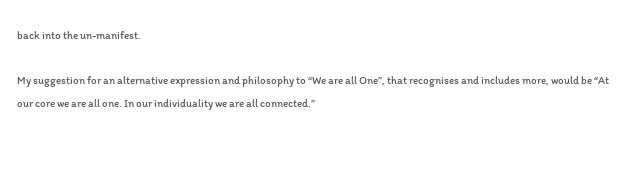back into the un-manifest.

My suggestion for an alternative expression and philosophy to “We are all One”, that recognises and includes more, would be “At our core we are all one. In our individuality we are all connected.”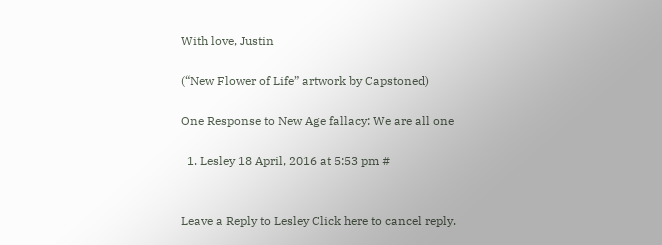With love, Justin

(“New Flower of Life” artwork by Capstoned)

One Response to New Age fallacy: We are all one

  1. Lesley 18 April, 2016 at 5:53 pm #


Leave a Reply to Lesley Click here to cancel reply.